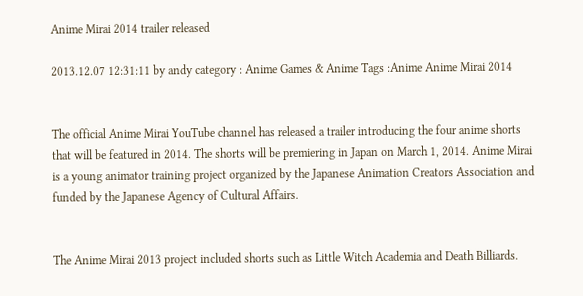Anime Mirai 2014 trailer released

2013.12.07 12:31:11 by andy category : Anime Games & Anime Tags :Anime Anime Mirai 2014


The official Anime Mirai YouTube channel has released a trailer introducing the four anime shorts that will be featured in 2014. The shorts will be premiering in Japan on March 1, 2014. Anime Mirai is a young animator training project organized by the Japanese Animation Creators Association and funded by the Japanese Agency of Cultural Affairs.


The Anime Mirai 2013 project included shorts such as Little Witch Academia and Death Billiards.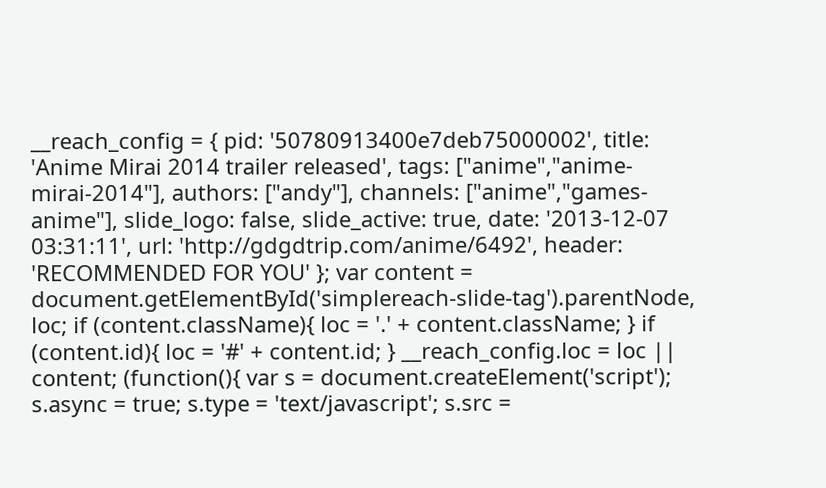__reach_config = { pid: '50780913400e7deb75000002', title: 'Anime Mirai 2014 trailer released', tags: ["anime","anime-mirai-2014"], authors: ["andy"], channels: ["anime","games-anime"], slide_logo: false, slide_active: true, date: '2013-12-07 03:31:11', url: 'http://gdgdtrip.com/anime/6492', header: 'RECOMMENDED FOR YOU' }; var content = document.getElementById('simplereach-slide-tag').parentNode, loc; if (content.className){ loc = '.' + content.className; } if (content.id){ loc = '#' + content.id; } __reach_config.loc = loc || content; (function(){ var s = document.createElement('script'); s.async = true; s.type = 'text/javascript'; s.src =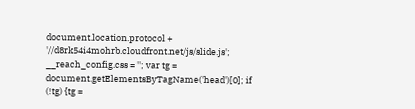document.location.protocol + '//d8rk54i4mohrb.cloudfront.net/js/slide.js'; __reach_config.css = ''; var tg = document.getElementsByTagName('head')[0]; if (!tg) {tg =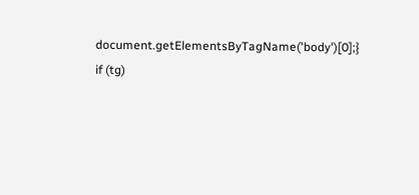document.getElementsByTagName('body')[0];} if (tg)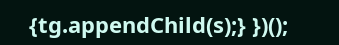{tg.appendChild(s);} })();